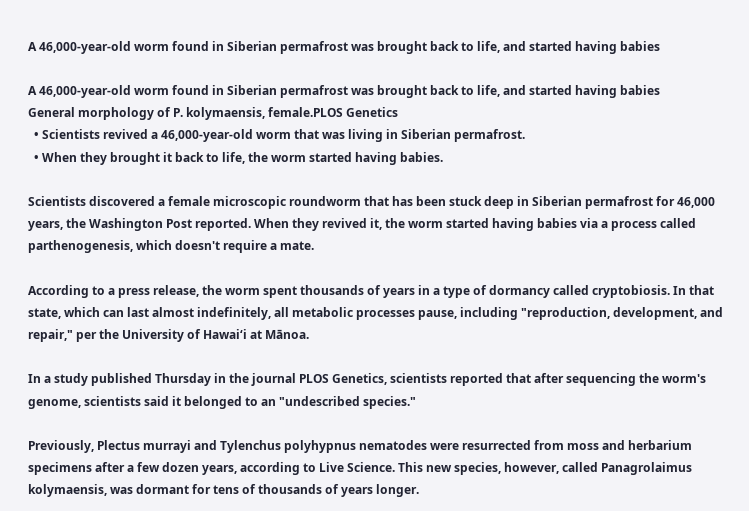A 46,000-year-old worm found in Siberian permafrost was brought back to life, and started having babies

A 46,000-year-old worm found in Siberian permafrost was brought back to life, and started having babies
General morphology of P. kolymaensis, female.PLOS Genetics
  • Scientists revived a 46,000-year-old worm that was living in Siberian permafrost.
  • When they brought it back to life, the worm started having babies.

Scientists discovered a female microscopic roundworm that has been stuck deep in Siberian permafrost for 46,000 years, the Washington Post reported. When they revived it, the worm started having babies via a process called parthenogenesis, which doesn't require a mate.

According to a press release, the worm spent thousands of years in a type of dormancy called cryptobiosis. In that state, which can last almost indefinitely, all metabolic processes pause, including "reproduction, development, and repair," per the University of Hawaiʻi at Mānoa.

In a study published Thursday in the journal PLOS Genetics, scientists reported that after sequencing the worm's genome, scientists said it belonged to an "undescribed species."

Previously, Plectus murrayi and Tylenchus polyhypnus nematodes were resurrected from moss and herbarium specimens after a few dozen years, according to Live Science. This new species, however, called Panagrolaimus kolymaensis, was dormant for tens of thousands of years longer.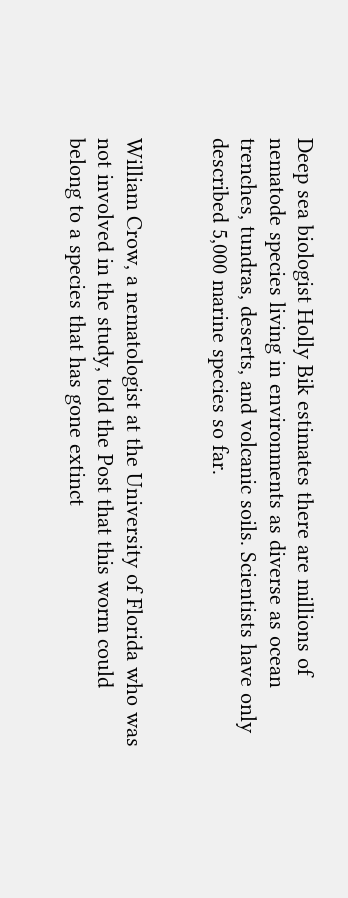Deep sea biologist Holly Bik estimates there are millions of nematode species living in environments as diverse as ocean trenches, tundras, deserts, and volcanic soils. Scientists have only described 5,000 marine species so far.


William Crow, a nematologist at the University of Florida who was not involved in the study, told the Post that this worm could belong to a species that has gone extinct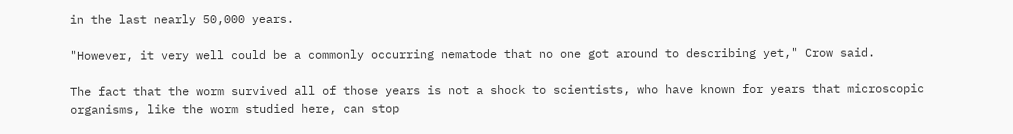in the last nearly 50,000 years.

"However, it very well could be a commonly occurring nematode that no one got around to describing yet," Crow said.

The fact that the worm survived all of those years is not a shock to scientists, who have known for years that microscopic organisms, like the worm studied here, can stop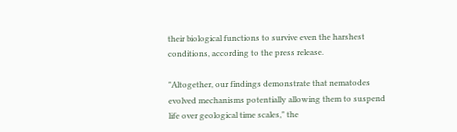their biological functions to survive even the harshest conditions, according to the press release.

"Altogether, our findings demonstrate that nematodes evolved mechanisms potentially allowing them to suspend life over geological time scales," the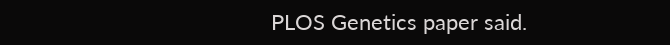PLOS Genetics paper said.